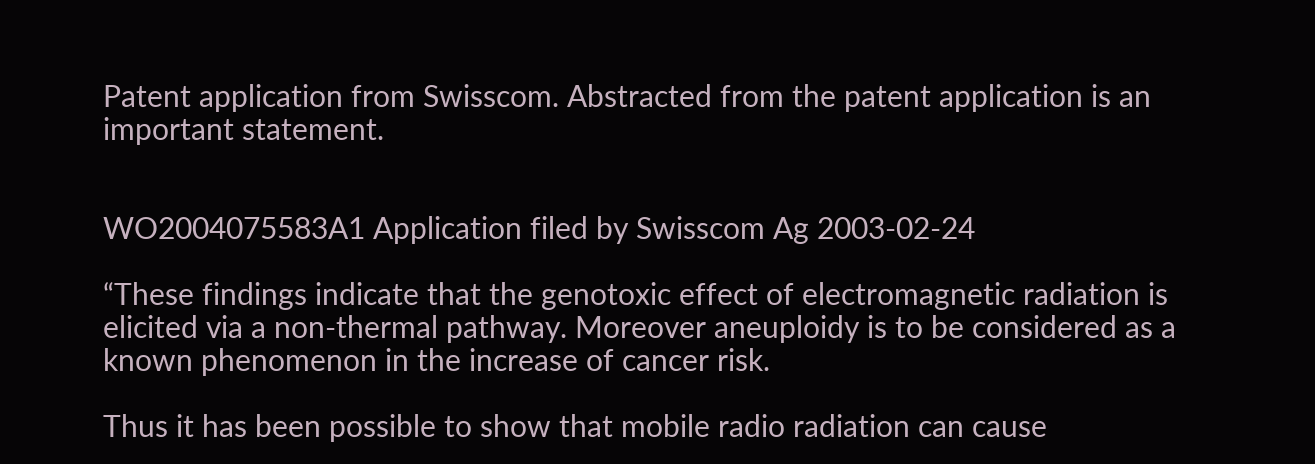Patent application from Swisscom. Abstracted from the patent application is an important statement.


WO2004075583A1 Application filed by Swisscom Ag 2003-02-24

“These findings indicate that the genotoxic effect of electromagnetic radiation is elicited via a non-thermal pathway. Moreover aneuploidy is to be considered as a known phenomenon in the increase of cancer risk.

Thus it has been possible to show that mobile radio radiation can cause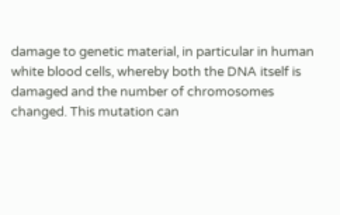damage to genetic material, in particular in human white blood cells, whereby both the DNA itself is damaged and the number of chromosomes changed. This mutation can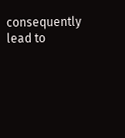consequently lead to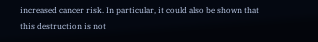increased cancer risk. In particular, it could also be shown that this destruction is not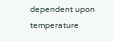dependent upon temperature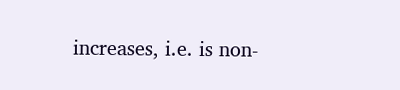increases, i.e. is non-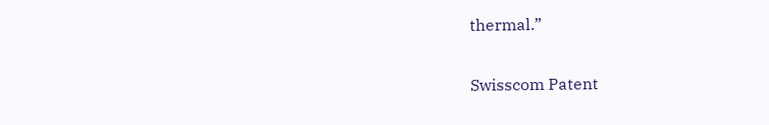thermal.”

Swisscom Patent